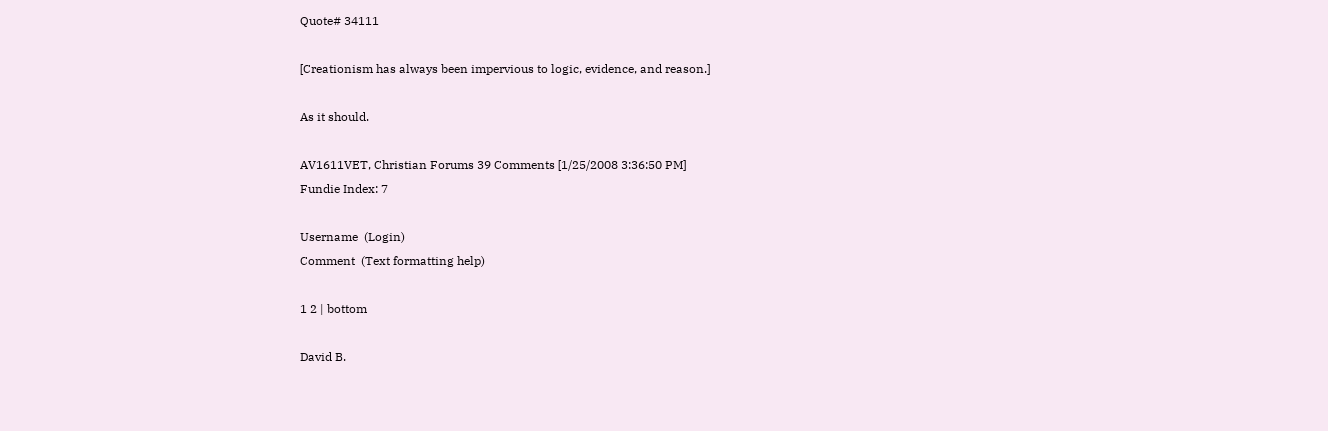Quote# 34111

[Creationism has always been impervious to logic, evidence, and reason.]

As it should.

AV1611VET, Christian Forums 39 Comments [1/25/2008 3:36:50 PM]
Fundie Index: 7

Username  (Login)
Comment  (Text formatting help)

1 2 | bottom

David B.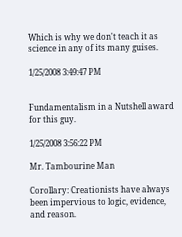Which is why we don't teach it as science in any of its many guises.

1/25/2008 3:49:47 PM


Fundamentalism in a Nutshell award for this guy.

1/25/2008 3:56:22 PM

Mr. Tambourine Man

Corollary: Creationists have always been impervious to logic, evidence, and reason.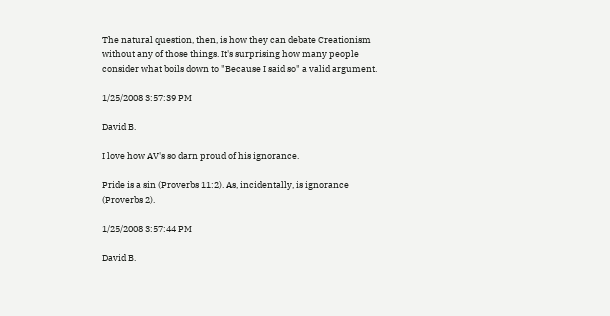The natural question, then, is how they can debate Creationism without any of those things. It's surprising how many people consider what boils down to "Because I said so" a valid argument.

1/25/2008 3:57:39 PM

David B.

I love how AV's so darn proud of his ignorance.

Pride is a sin (Proverbs 11:2). As, incidentally, is ignorance (Proverbs 2).

1/25/2008 3:57:44 PM

David B.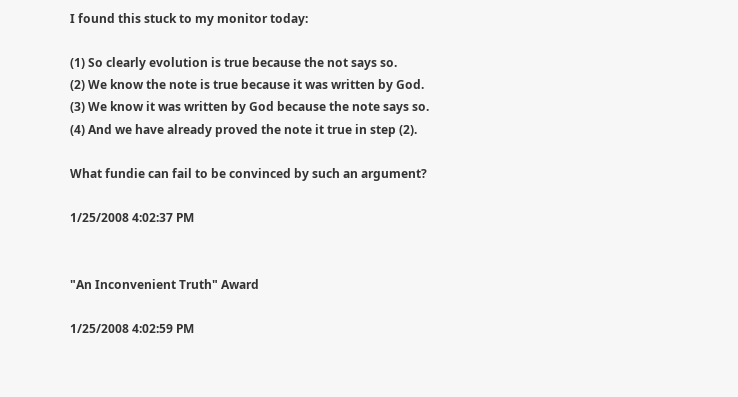I found this stuck to my monitor today:

(1) So clearly evolution is true because the not says so.
(2) We know the note is true because it was written by God.
(3) We know it was written by God because the note says so.
(4) And we have already proved the note it true in step (2).

What fundie can fail to be convinced by such an argument?

1/25/2008 4:02:37 PM


"An Inconvenient Truth" Award

1/25/2008 4:02:59 PM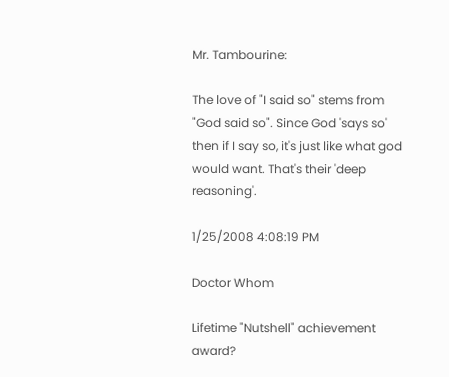Mr. Tambourine:

The love of "I said so" stems from "God said so". Since God 'says so' then if I say so, it's just like what god would want. That's their 'deep reasoning'.

1/25/2008 4:08:19 PM

Doctor Whom

Lifetime "Nutshell" achievement award?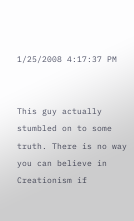1/25/2008 4:17:37 PM


This guy actually stumbled on to some truth. There is no way you can believe in Creationism if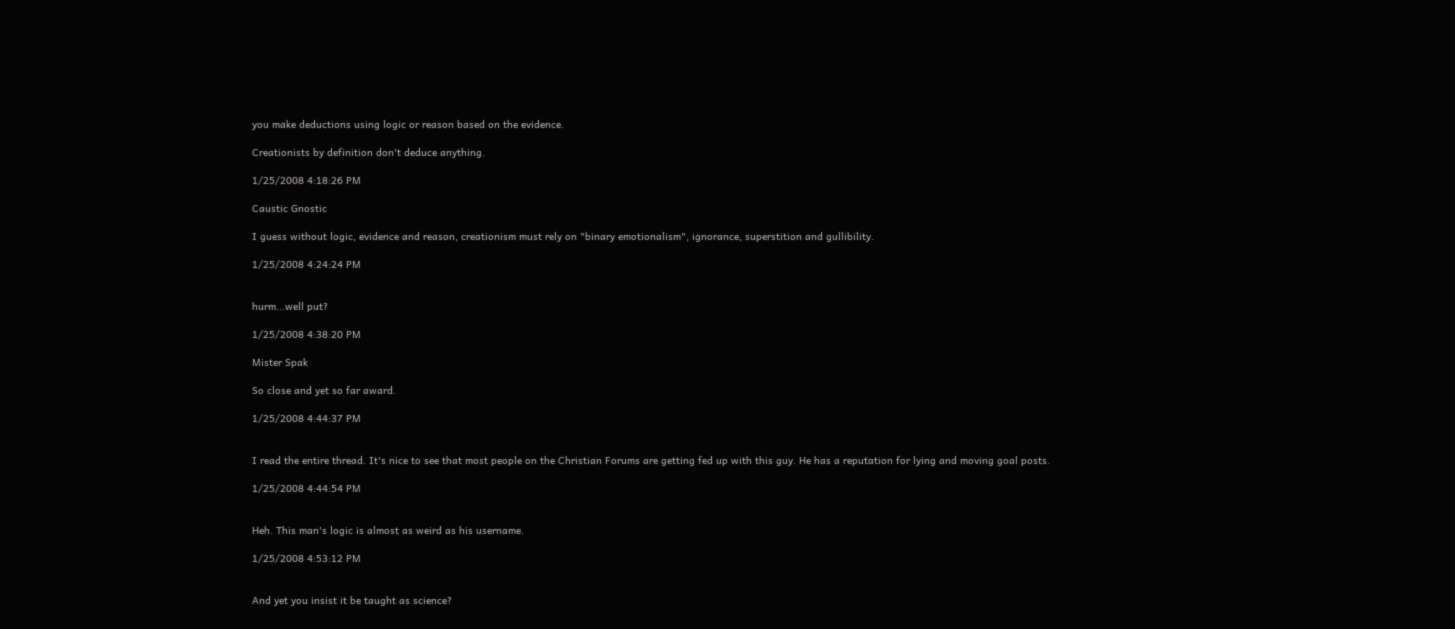you make deductions using logic or reason based on the evidence.

Creationists by definition don't deduce anything.

1/25/2008 4:18:26 PM

Caustic Gnostic

I guess without logic, evidence and reason, creationism must rely on "binary emotionalism", ignorance, superstition and gullibility.

1/25/2008 4:24:24 PM


hurm...well put?

1/25/2008 4:38:20 PM

Mister Spak

So close and yet so far award.

1/25/2008 4:44:37 PM


I read the entire thread. It's nice to see that most people on the Christian Forums are getting fed up with this guy. He has a reputation for lying and moving goal posts.

1/25/2008 4:44:54 PM


Heh. This man's logic is almost as weird as his username.

1/25/2008 4:53:12 PM


And yet you insist it be taught as science?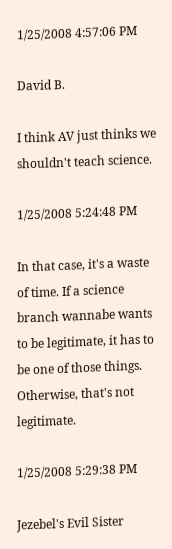1/25/2008 4:57:06 PM

David B.

I think AV just thinks we shouldn't teach science.

1/25/2008 5:24:48 PM

In that case, it's a waste of time. If a science branch wannabe wants to be legitimate, it has to be one of those things. Otherwise, that's not legitimate.

1/25/2008 5:29:38 PM

Jezebel's Evil Sister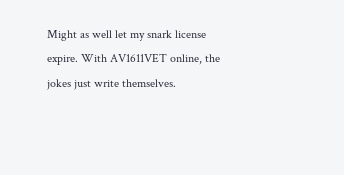Might as well let my snark license expire. With AV1611VET online, the jokes just write themselves.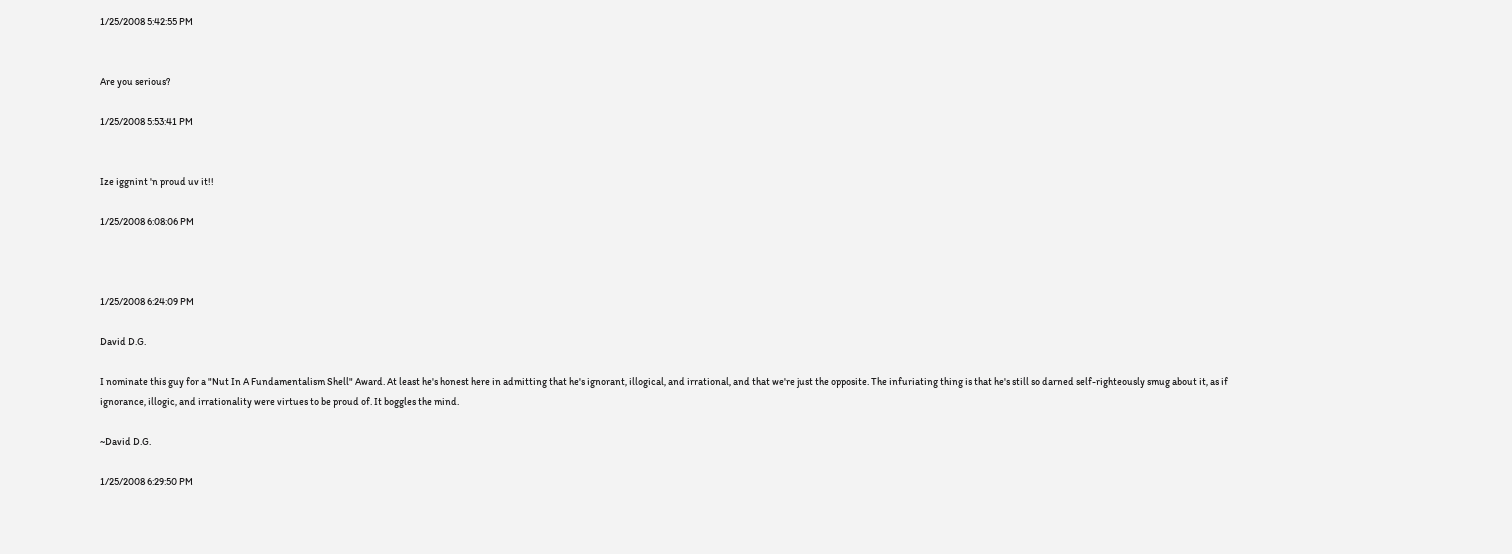1/25/2008 5:42:55 PM


Are you serious?

1/25/2008 5:53:41 PM


Ize iggnint 'n proud uv it!!

1/25/2008 6:08:06 PM



1/25/2008 6:24:09 PM

David D.G.

I nominate this guy for a "Nut In A Fundamentalism Shell" Award. At least he's honest here in admitting that he's ignorant, illogical, and irrational, and that we're just the opposite. The infuriating thing is that he's still so darned self-righteously smug about it, as if ignorance, illogic, and irrationality were virtues to be proud of. It boggles the mind.

~David D.G.

1/25/2008 6:29:50 PM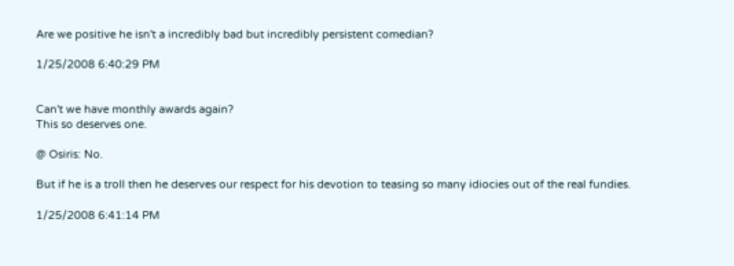Are we positive he isn't a incredibly bad but incredibly persistent comedian?

1/25/2008 6:40:29 PM


Can't we have monthly awards again?
This so deserves one.

@ Osiris: No.

But if he is a troll then he deserves our respect for his devotion to teasing so many idiocies out of the real fundies.

1/25/2008 6:41:14 PM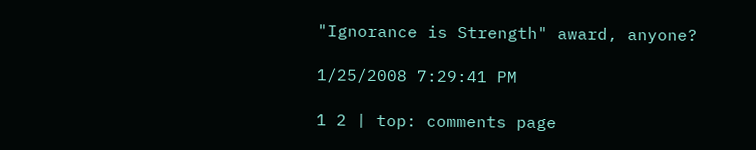"Ignorance is Strength" award, anyone?

1/25/2008 7:29:41 PM

1 2 | top: comments page